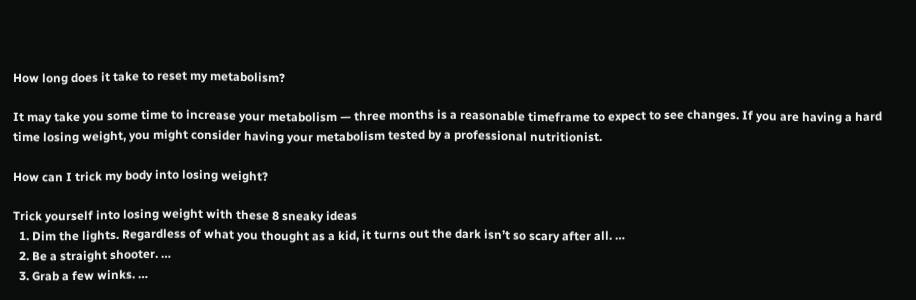How long does it take to reset my metabolism?

It may take you some time to increase your metabolism — three months is a reasonable timeframe to expect to see changes. If you are having a hard time losing weight, you might consider having your metabolism tested by a professional nutritionist.

How can I trick my body into losing weight?

Trick yourself into losing weight with these 8 sneaky ideas
  1. Dim the lights. Regardless of what you thought as a kid, it turns out the dark isn’t so scary after all. …
  2. Be a straight shooter. …
  3. Grab a few winks. …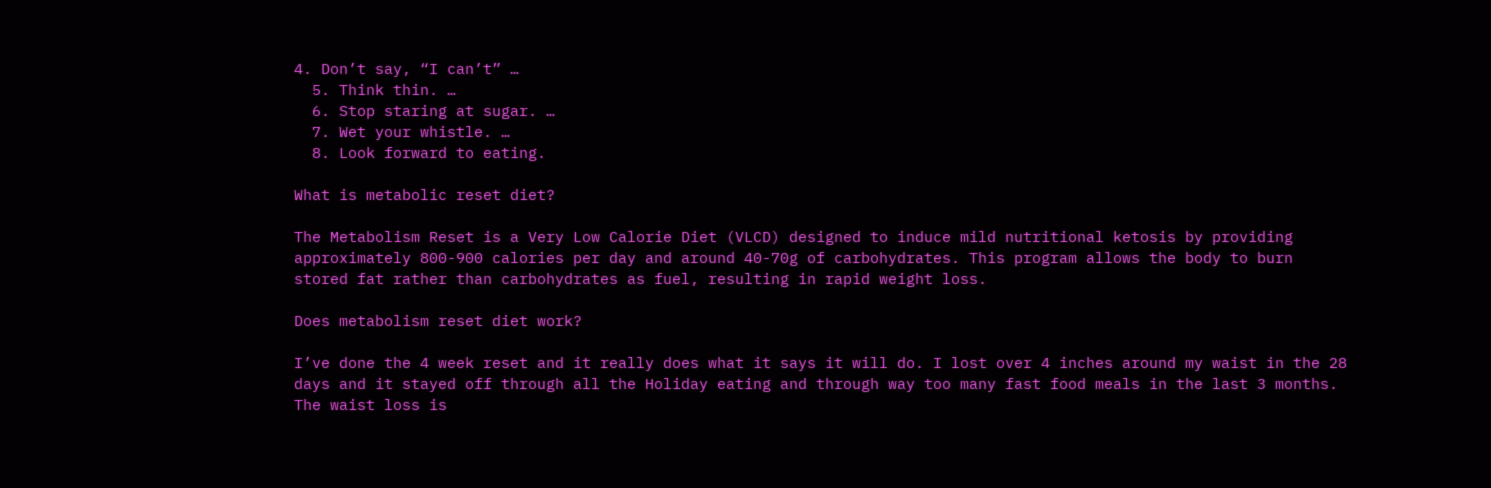4. Don’t say, “I can’t” …
  5. Think thin. …
  6. Stop staring at sugar. …
  7. Wet your whistle. …
  8. Look forward to eating.

What is metabolic reset diet?

The Metabolism Reset is a Very Low Calorie Diet (VLCD) designed to induce mild nutritional ketosis by providing approximately 800-900 calories per day and around 40-70g of carbohydrates. This program allows the body to burn stored fat rather than carbohydrates as fuel, resulting in rapid weight loss.

Does metabolism reset diet work?

I’ve done the 4 week reset and it really does what it says it will do. I lost over 4 inches around my waist in the 28 days and it stayed off through all the Holiday eating and through way too many fast food meals in the last 3 months. The waist loss is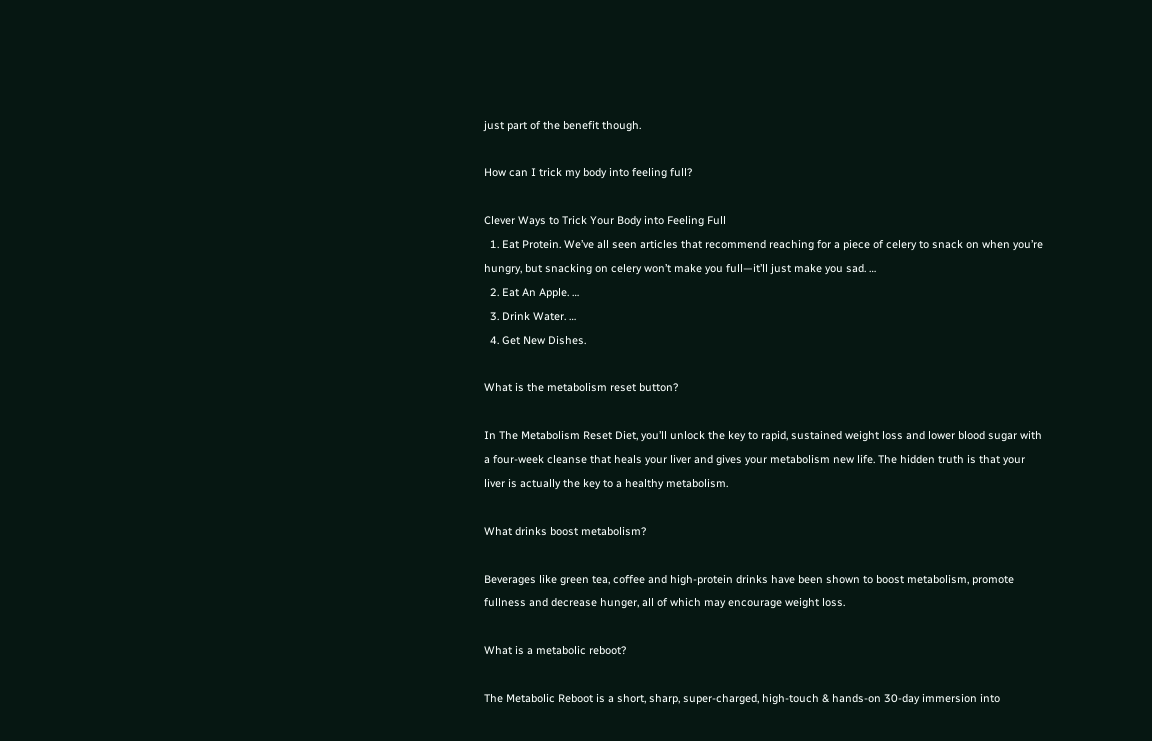just part of the benefit though.

How can I trick my body into feeling full?

Clever Ways to Trick Your Body into Feeling Full
  1. Eat Protein. We’ve all seen articles that recommend reaching for a piece of celery to snack on when you’re hungry, but snacking on celery won’t make you full—it’ll just make you sad. …
  2. Eat An Apple. …
  3. Drink Water. …
  4. Get New Dishes.

What is the metabolism reset button?

In The Metabolism Reset Diet, you’ll unlock the key to rapid, sustained weight loss and lower blood sugar with a four-week cleanse that heals your liver and gives your metabolism new life. The hidden truth is that your liver is actually the key to a healthy metabolism.

What drinks boost metabolism?

Beverages like green tea, coffee and high-protein drinks have been shown to boost metabolism, promote fullness and decrease hunger, all of which may encourage weight loss.

What is a metabolic reboot?

The Metabolic Reboot is a short, sharp, super-charged, high-touch & hands-on 30-day immersion into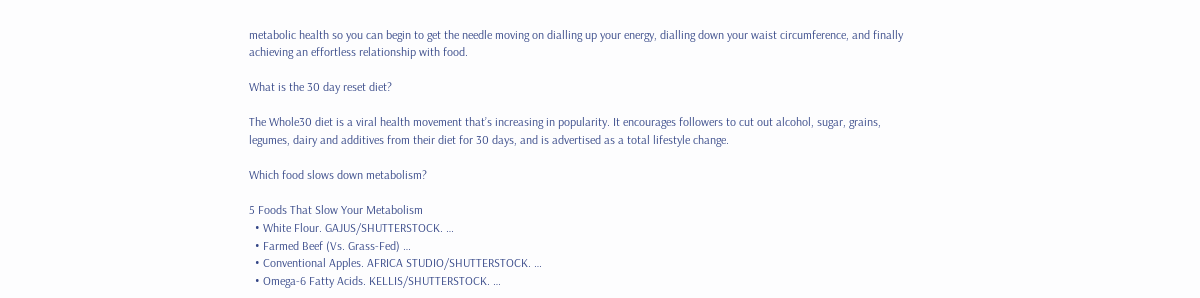metabolic health so you can begin to get the needle moving on dialling up your energy, dialling down your waist circumference, and finally achieving an effortless relationship with food.

What is the 30 day reset diet?

The Whole30 diet is a viral health movement that’s increasing in popularity. It encourages followers to cut out alcohol, sugar, grains, legumes, dairy and additives from their diet for 30 days, and is advertised as a total lifestyle change.

Which food slows down metabolism?

5 Foods That Slow Your Metabolism
  • White Flour. GAJUS/SHUTTERSTOCK. …
  • Farmed Beef (Vs. Grass-Fed) …
  • Conventional Apples. AFRICA STUDIO/SHUTTERSTOCK. …
  • Omega-6 Fatty Acids. KELLIS/SHUTTERSTOCK. …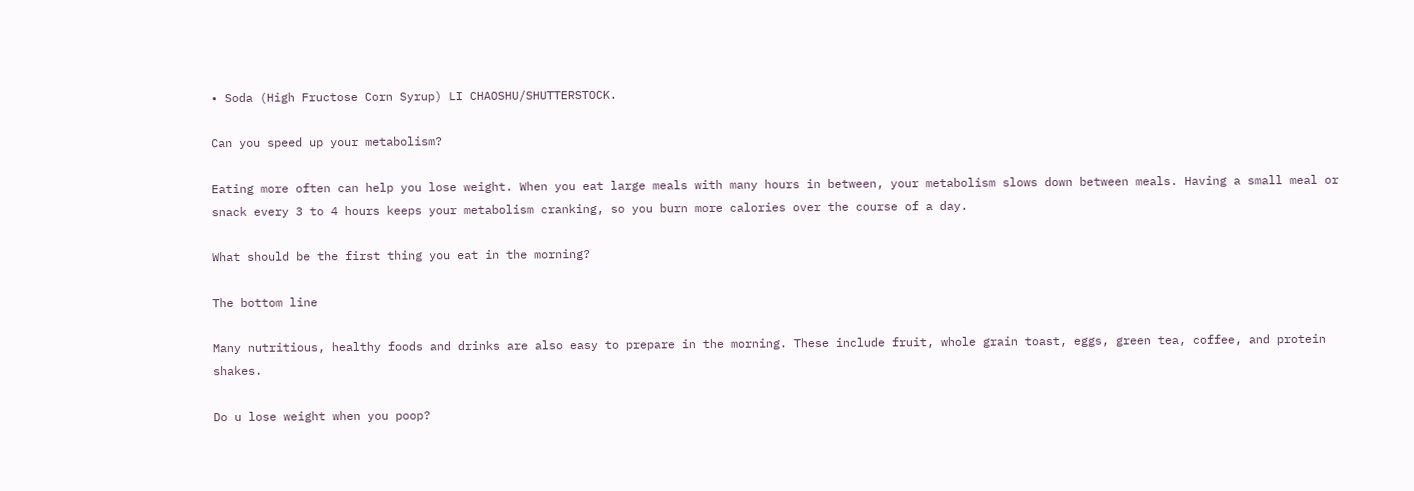• Soda (High Fructose Corn Syrup) LI CHAOSHU/SHUTTERSTOCK.

Can you speed up your metabolism?

Eating more often can help you lose weight. When you eat large meals with many hours in between, your metabolism slows down between meals. Having a small meal or snack every 3 to 4 hours keeps your metabolism cranking, so you burn more calories over the course of a day.

What should be the first thing you eat in the morning?

The bottom line

Many nutritious, healthy foods and drinks are also easy to prepare in the morning. These include fruit, whole grain toast, eggs, green tea, coffee, and protein shakes.

Do u lose weight when you poop?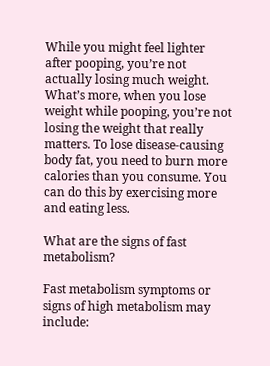While you might feel lighter after pooping, you’re not actually losing much weight. What’s more, when you lose weight while pooping, you’re not losing the weight that really matters. To lose disease-causing body fat, you need to burn more calories than you consume. You can do this by exercising more and eating less.

What are the signs of fast metabolism?

Fast metabolism symptoms or signs of high metabolism may include: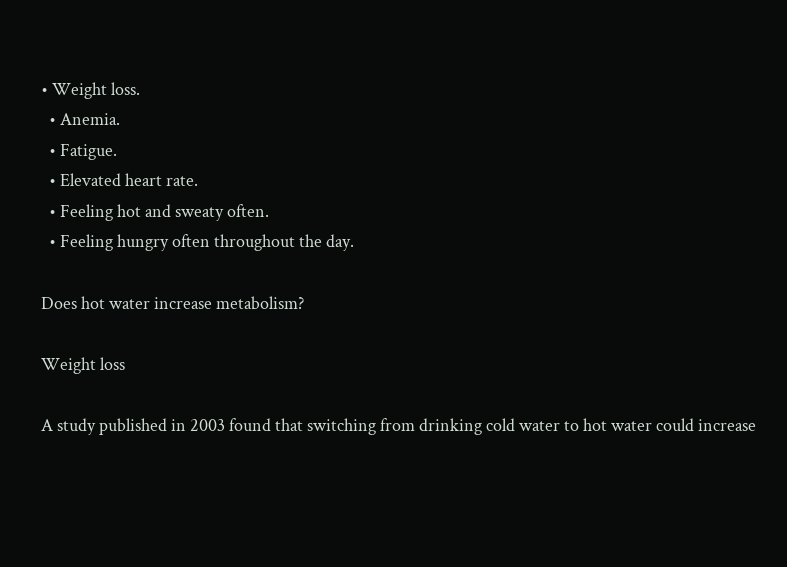• Weight loss.
  • Anemia.
  • Fatigue.
  • Elevated heart rate.
  • Feeling hot and sweaty often.
  • Feeling hungry often throughout the day.

Does hot water increase metabolism?

Weight loss

A study published in 2003 found that switching from drinking cold water to hot water could increase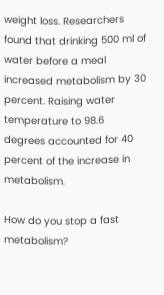weight loss. Researchers found that drinking 500 ml of water before a meal increased metabolism by 30 percent. Raising water temperature to 98.6 degrees accounted for 40 percent of the increase in metabolism.

How do you stop a fast metabolism?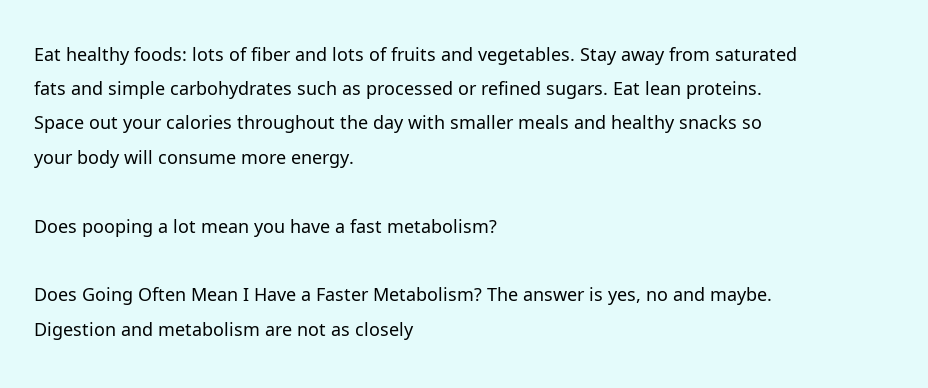Eat healthy foods: lots of fiber and lots of fruits and vegetables. Stay away from saturated fats and simple carbohydrates such as processed or refined sugars. Eat lean proteins. Space out your calories throughout the day with smaller meals and healthy snacks so your body will consume more energy.

Does pooping a lot mean you have a fast metabolism?

Does Going Often Mean I Have a Faster Metabolism? The answer is yes, no and maybe. Digestion and metabolism are not as closely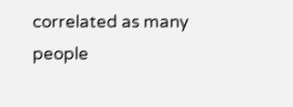correlated as many people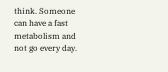think. Someone can have a fast metabolism and not go every day.